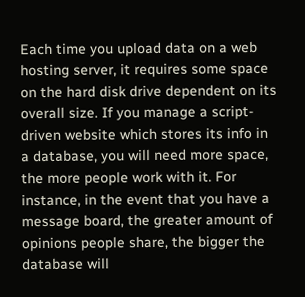Each time you upload data on a web hosting server, it requires some space on the hard disk drive dependent on its overall size. If you manage a script-driven website which stores its info in a database, you will need more space, the more people work with it. For instance, in the event that you have a message board, the greater amount of opinions people share, the bigger the database will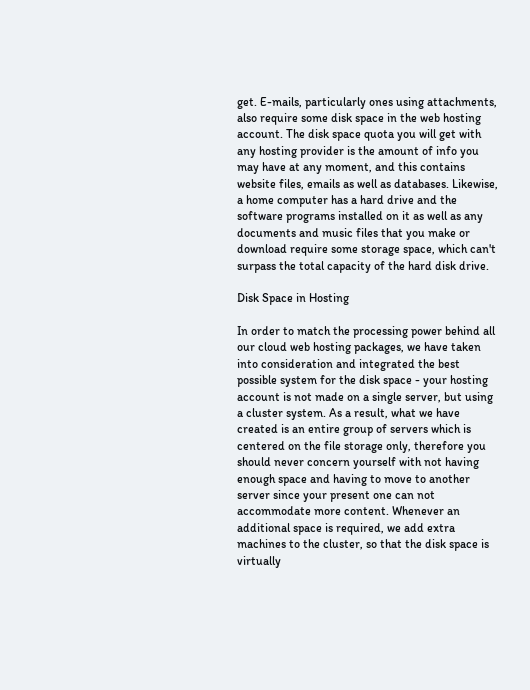get. E-mails, particularly ones using attachments, also require some disk space in the web hosting account. The disk space quota you will get with any hosting provider is the amount of info you may have at any moment, and this contains website files, emails as well as databases. Likewise, a home computer has a hard drive and the software programs installed on it as well as any documents and music files that you make or download require some storage space, which can't surpass the total capacity of the hard disk drive.

Disk Space in Hosting

In order to match the processing power behind all our cloud web hosting packages, we have taken into consideration and integrated the best possible system for the disk space - your hosting account is not made on a single server, but using a cluster system. As a result, what we have created is an entire group of servers which is centered on the file storage only, therefore you should never concern yourself with not having enough space and having to move to another server since your present one can not accommodate more content. Whenever an additional space is required, we add extra machines to the cluster, so that the disk space is virtually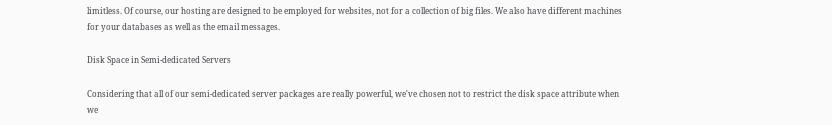limitless. Of course, our hosting are designed to be employed for websites, not for a collection of big files. We also have different machines for your databases as well as the email messages.

Disk Space in Semi-dedicated Servers

Considering that all of our semi-dedicated server packages are really powerful, we've chosen not to restrict the disk space attribute when we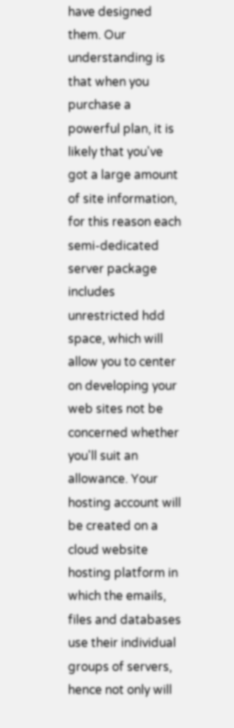have designed them. Our understanding is that when you purchase a powerful plan, it is likely that you've got a large amount of site information, for this reason each semi-dedicated server package includes unrestricted hdd space, which will allow you to center on developing your web sites not be concerned whether you'll suit an allowance. Your hosting account will be created on a cloud website hosting platform in which the emails, files and databases use their individual groups of servers, hence not only will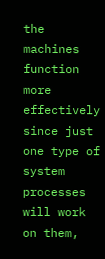the machines function more effectively since just one type of system processes will work on them,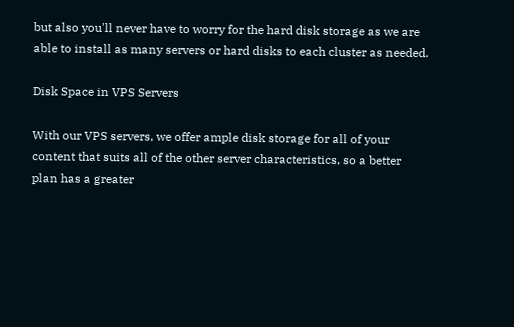but also you'll never have to worry for the hard disk storage as we are able to install as many servers or hard disks to each cluster as needed.

Disk Space in VPS Servers

With our VPS servers, we offer ample disk storage for all of your content that suits all of the other server characteristics, so a better plan has a greater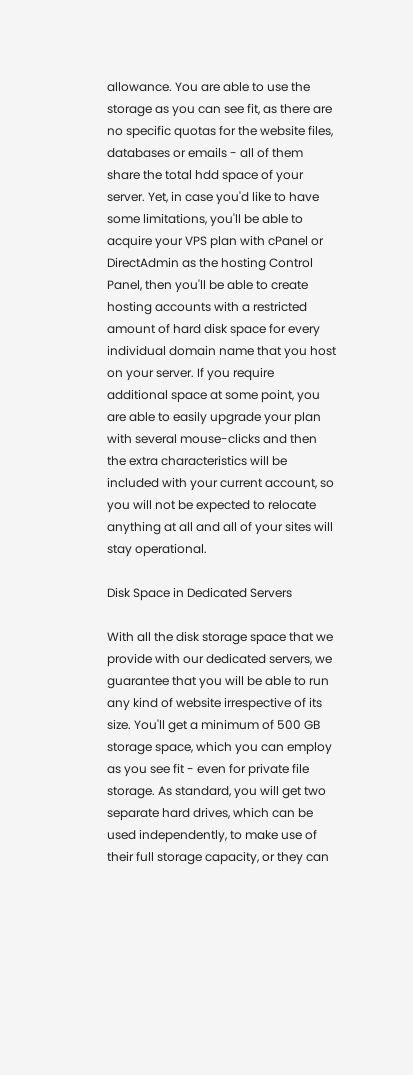allowance. You are able to use the storage as you can see fit, as there are no specific quotas for the website files, databases or emails - all of them share the total hdd space of your server. Yet, in case you'd like to have some limitations, you'll be able to acquire your VPS plan with cPanel or DirectAdmin as the hosting Control Panel, then you'll be able to create hosting accounts with a restricted amount of hard disk space for every individual domain name that you host on your server. If you require additional space at some point, you are able to easily upgrade your plan with several mouse-clicks and then the extra characteristics will be included with your current account, so you will not be expected to relocate anything at all and all of your sites will stay operational.

Disk Space in Dedicated Servers

With all the disk storage space that we provide with our dedicated servers, we guarantee that you will be able to run any kind of website irrespective of its size. You'll get a minimum of 500 GB storage space, which you can employ as you see fit - even for private file storage. As standard, you will get two separate hard drives, which can be used independently, to make use of their full storage capacity, or they can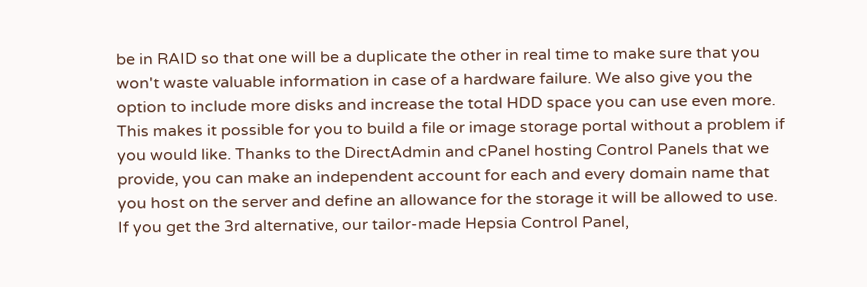be in RAID so that one will be a duplicate the other in real time to make sure that you won't waste valuable information in case of a hardware failure. We also give you the option to include more disks and increase the total HDD space you can use even more. This makes it possible for you to build a file or image storage portal without a problem if you would like. Thanks to the DirectAdmin and cPanel hosting Control Panels that we provide, you can make an independent account for each and every domain name that you host on the server and define an allowance for the storage it will be allowed to use. If you get the 3rd alternative, our tailor-made Hepsia Control Panel,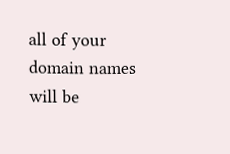all of your domain names will be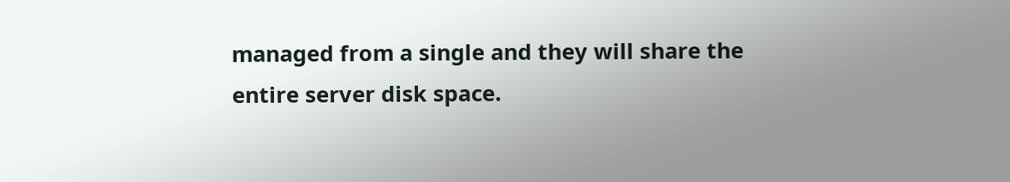managed from a single and they will share the entire server disk space.